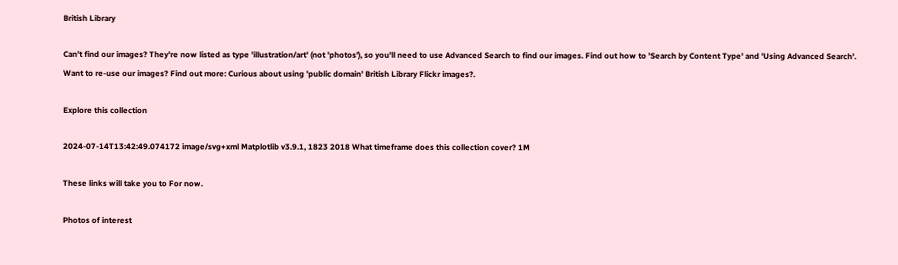British Library

Can't find our images? They're now listed as type 'illustration/art' (not 'photos'), so you'll need to use Advanced Search to find our images. Find out how to 'Search by Content Type' and 'Using Advanced Search'. Want to re-use our images? Find out more: Curious about using 'public domain' British Library Flickr images?.

Explore this collection

2024-07-14T13:42:49.074172 image/svg+xml Matplotlib v3.9.1, 1823 2018 What timeframe does this collection cover? 1M

These links will take you to For now.

Photos of interest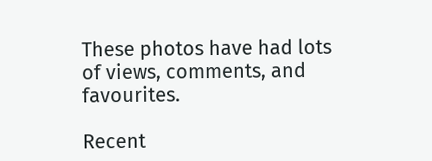These photos have had lots of views, comments, and favourites.

Recent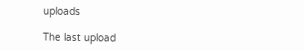uploads

The last upload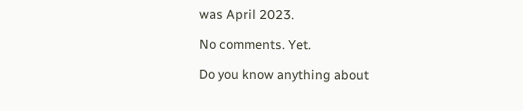was April 2023.

No comments. Yet.

Do you know anything about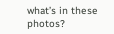what’s in these photos?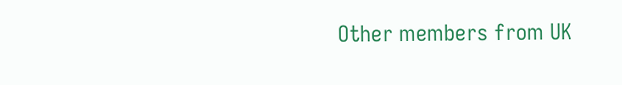Other members from UK